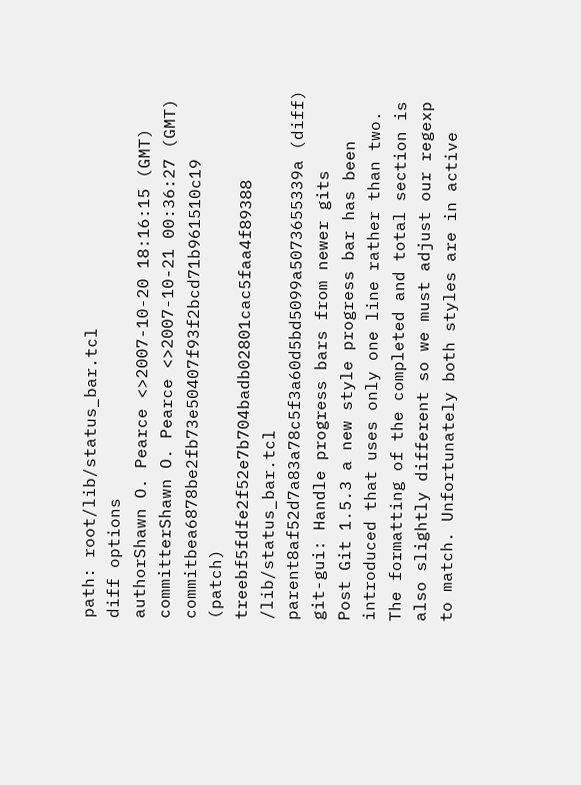path: root/lib/status_bar.tcl
diff options
authorShawn O. Pearce <>2007-10-20 18:16:15 (GMT)
committerShawn O. Pearce <>2007-10-21 00:36:27 (GMT)
commitbea6878be2fb73e50407f93f2bcd71b961510c19 (patch)
treebf5fdfe2f52e7b704badb02801cac5faa4f89388 /lib/status_bar.tcl
parent8af52d7a83a78c5f3a60d5bd5099a5073655339a (diff)
git-gui: Handle progress bars from newer gits
Post Git 1.5.3 a new style progress bar has been introduced that uses only one line rather than two. The formatting of the completed and total section is also slightly different so we must adjust our regexp to match. Unfortunately both styles are in active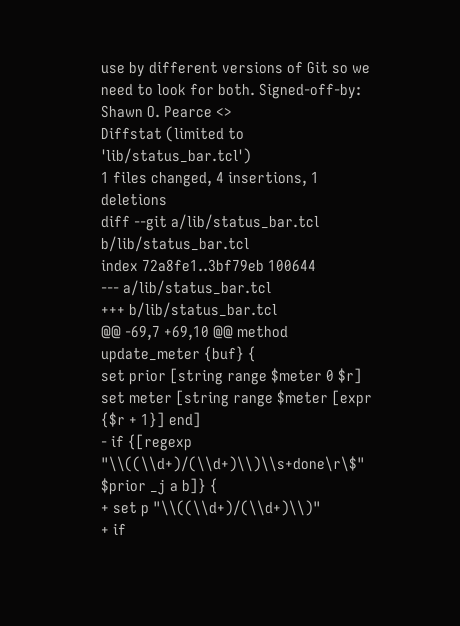use by different versions of Git so we need to look for both. Signed-off-by: Shawn O. Pearce <>
Diffstat (limited to 'lib/status_bar.tcl')
1 files changed, 4 insertions, 1 deletions
diff --git a/lib/status_bar.tcl b/lib/status_bar.tcl
index 72a8fe1..3bf79eb 100644
--- a/lib/status_bar.tcl
+++ b/lib/status_bar.tcl
@@ -69,7 +69,10 @@ method update_meter {buf} {
set prior [string range $meter 0 $r]
set meter [string range $meter [expr {$r + 1}] end]
- if {[regexp "\\((\\d+)/(\\d+)\\)\\s+done\r\$" $prior _j a b]} {
+ set p "\\((\\d+)/(\\d+)\\)"
+ if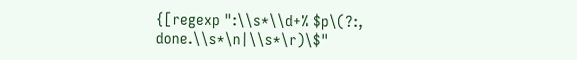{[regexp ":\\s*\\d+% $p\(?:, done.\\s*\n|\\s*\r)\$"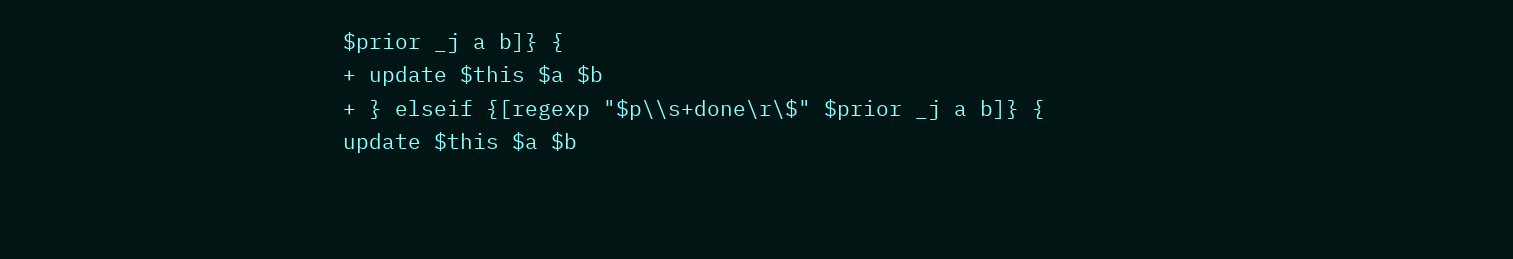$prior _j a b]} {
+ update $this $a $b
+ } elseif {[regexp "$p\\s+done\r\$" $prior _j a b]} {
update $this $a $b